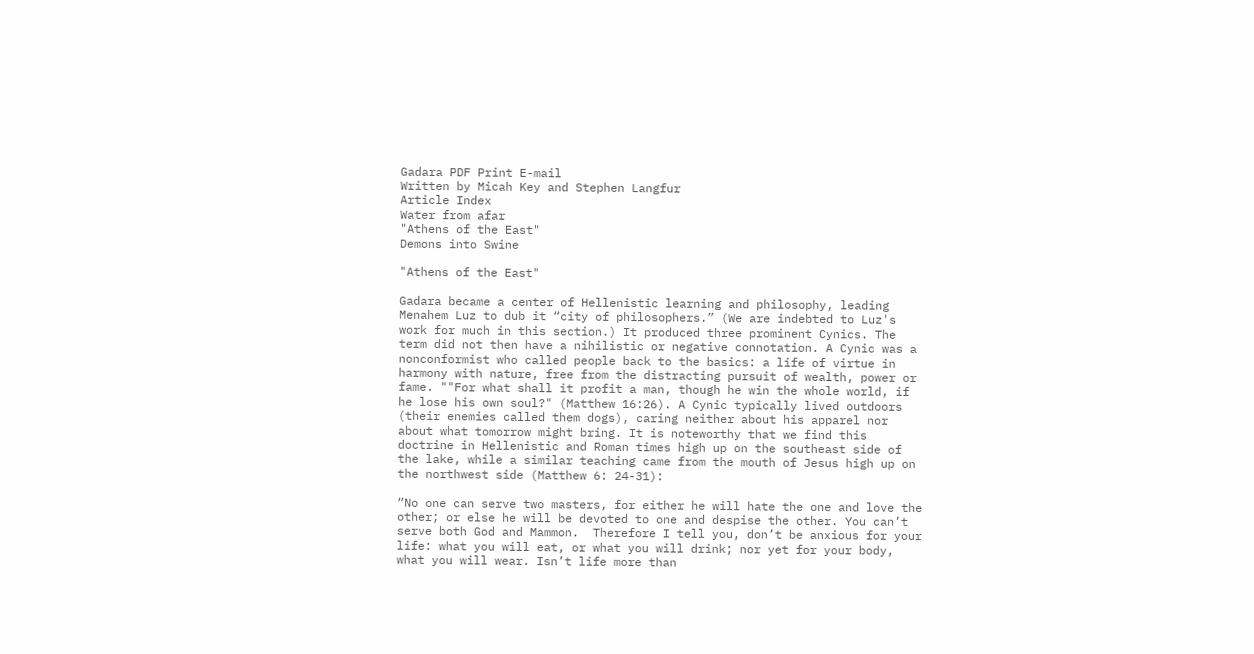Gadara PDF Print E-mail
Written by Micah Key and Stephen Langfur
Article Index
Water from afar
"Athens of the East"
Demons into Swine

"Athens of the East"

Gadara became a center of Hellenistic learning and philosophy, leading Menahem Luz to dub it “city of philosophers.” (We are indebted to Luz's work for much in this section.) It produced three prominent Cynics. The term did not then have a nihilistic or negative connotation. A Cynic was a nonconformist who called people back to the basics: a life of virtue in harmony with nature, free from the distracting pursuit of wealth, power or fame. ""For what shall it profit a man, though he win the whole world, if he lose his own soul?" (Matthew 16:26). A Cynic typically lived outdoors (their enemies called them dogs), caring neither about his apparel nor about what tomorrow might bring. It is noteworthy that we find this doctrine in Hellenistic and Roman times high up on the southeast side of the lake, while a similar teaching came from the mouth of Jesus high up on the northwest side (Matthew 6: 24-31):

“No one can serve two masters, for either he will hate the one and love the other; or else he will be devoted to one and despise the other. You can’t serve both God and Mammon.  Therefore I tell you, don’t be anxious for your life: what you will eat, or what you will drink; nor yet for your body, what you will wear. Isn’t life more than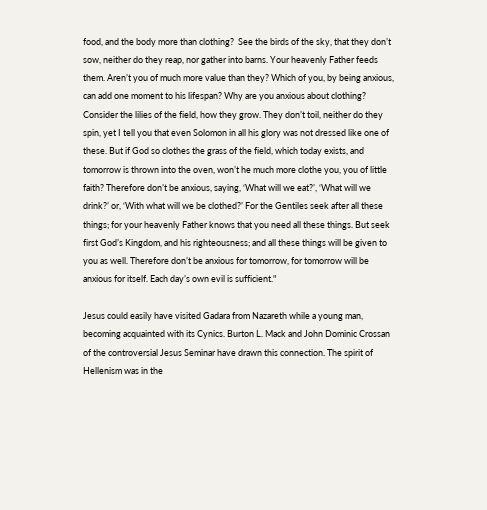food, and the body more than clothing?  See the birds of the sky, that they don’t sow, neither do they reap, nor gather into barns. Your heavenly Father feeds them. Aren’t you of much more value than they? Which of you, by being anxious, can add one moment to his lifespan? Why are you anxious about clothing? Consider the lilies of the field, how they grow. They don’t toil, neither do they spin, yet I tell you that even Solomon in all his glory was not dressed like one of these. But if God so clothes the grass of the field, which today exists, and tomorrow is thrown into the oven, won’t he much more clothe you, you of little faith? Therefore don’t be anxious, saying, ‘What will we eat?’, ‘What will we drink?’ or, ‘With what will we be clothed?’ For the Gentiles seek after all these things; for your heavenly Father knows that you need all these things. But seek first God’s Kingdom, and his righteousness; and all these things will be given to you as well. Therefore don’t be anxious for tomorrow, for tomorrow will be anxious for itself. Each day’s own evil is sufficient."

Jesus could easily have visited Gadara from Nazareth while a young man, becoming acquainted with its Cynics. Burton L. Mack and John Dominic Crossan of the controversial Jesus Seminar have drawn this connection. The spirit of Hellenism was in the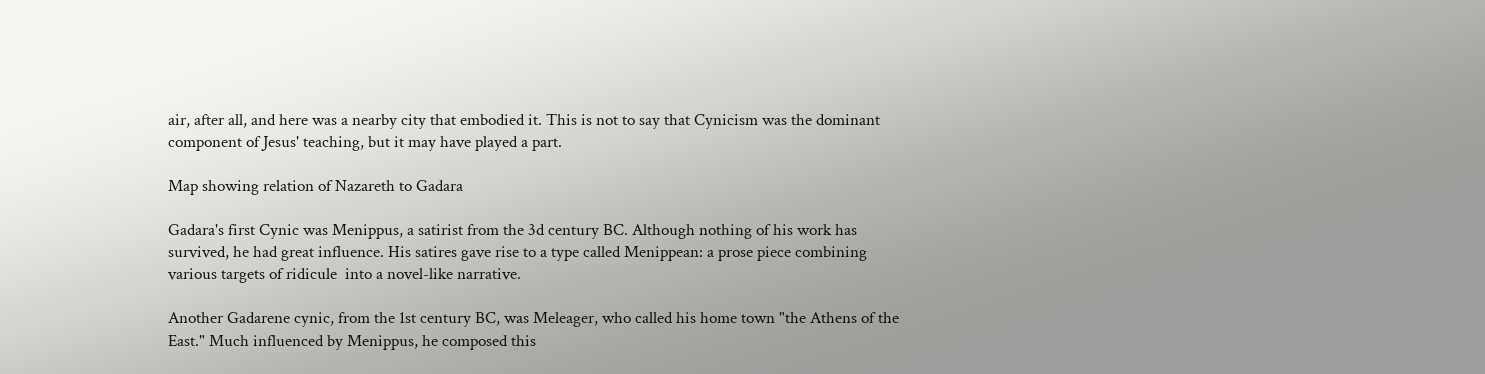air, after all, and here was a nearby city that embodied it. This is not to say that Cynicism was the dominant component of Jesus' teaching, but it may have played a part.

Map showing relation of Nazareth to Gadara

Gadara's first Cynic was Menippus, a satirist from the 3d century BC. Although nothing of his work has survived, he had great influence. His satires gave rise to a type called Menippean: a prose piece combining various targets of ridicule  into a novel-like narrative.

Another Gadarene cynic, from the 1st century BC, was Meleager, who called his home town "the Athens of the  East." Much influenced by Menippus, he composed this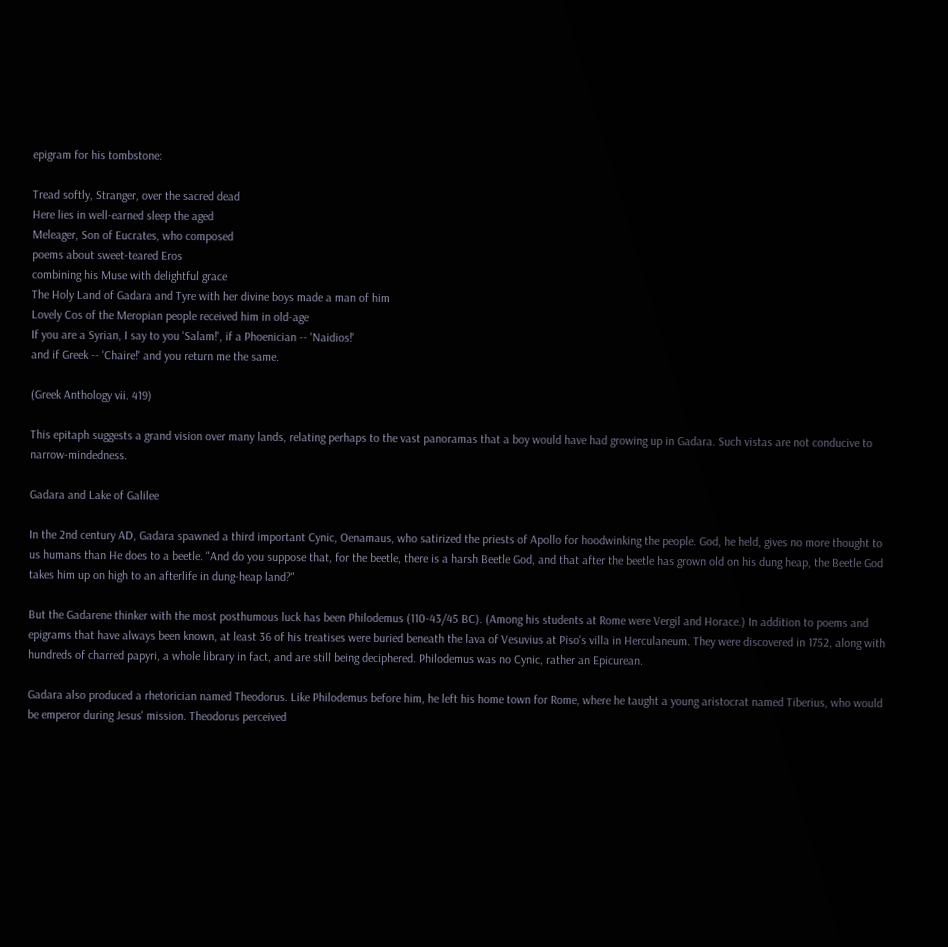epigram for his tombstone:

Tread softly, Stranger, over the sacred dead
Here lies in well-earned sleep the aged
Meleager, Son of Eucrates, who composed
poems about sweet-teared Eros
combining his Muse with delightful grace
The Holy Land of Gadara and Tyre with her divine boys made a man of him
Lovely Cos of the Meropian people received him in old-age
If you are a Syrian, I say to you 'Salam!', if a Phoenician -- 'Naidios!'
and if Greek -- 'Chaire!' and you return me the same.

(Greek Anthology vii. 419)

This epitaph suggests a grand vision over many lands, relating perhaps to the vast panoramas that a boy would have had growing up in Gadara. Such vistas are not conducive to narrow-mindedness.

Gadara and Lake of Galilee

In the 2nd century AD, Gadara spawned a third important Cynic, Oenamaus, who satirized the priests of Apollo for hoodwinking the people. God, he held, gives no more thought to us humans than He does to a beetle. "And do you suppose that, for the beetle, there is a harsh Beetle God, and that after the beetle has grown old on his dung heap, the Beetle God takes him up on high to an afterlife in dung-heap land?"

But the Gadarene thinker with the most posthumous luck has been Philodemus (110-43/45 BC). (Among his students at Rome were Vergil and Horace.) In addition to poems and epigrams that have always been known, at least 36 of his treatises were buried beneath the lava of Vesuvius at Piso's villa in Herculaneum. They were discovered in 1752, along with hundreds of charred papyri, a whole library in fact, and are still being deciphered. Philodemus was no Cynic, rather an Epicurean.

Gadara also produced a rhetorician named Theodorus. Like Philodemus before him, he left his home town for Rome, where he taught a young aristocrat named Tiberius, who would be emperor during Jesus' mission. Theodorus perceived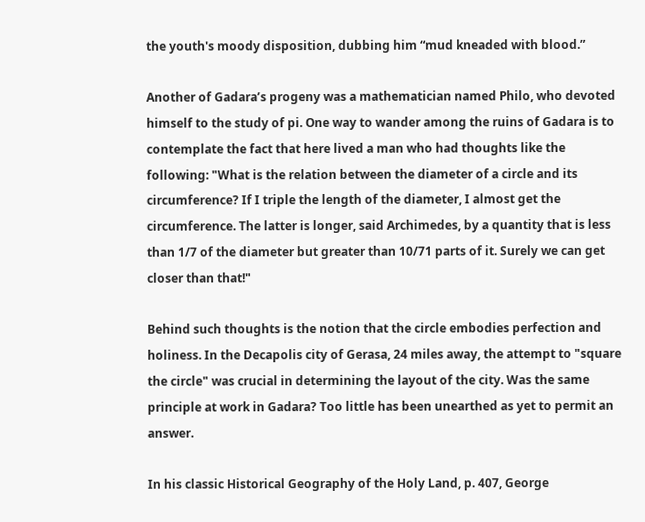the youth's moody disposition, dubbing him “mud kneaded with blood.”

Another of Gadara’s progeny was a mathematician named Philo, who devoted himself to the study of pi. One way to wander among the ruins of Gadara is to contemplate the fact that here lived a man who had thoughts like the following: "What is the relation between the diameter of a circle and its circumference? If I triple the length of the diameter, I almost get the circumference. The latter is longer, said Archimedes, by a quantity that is less than 1/7 of the diameter but greater than 10/71 parts of it. Surely we can get closer than that!"

Behind such thoughts is the notion that the circle embodies perfection and holiness. In the Decapolis city of Gerasa, 24 miles away, the attempt to "square the circle" was crucial in determining the layout of the city. Was the same principle at work in Gadara? Too little has been unearthed as yet to permit an answer.

In his classic Historical Geography of the Holy Land, p. 407, George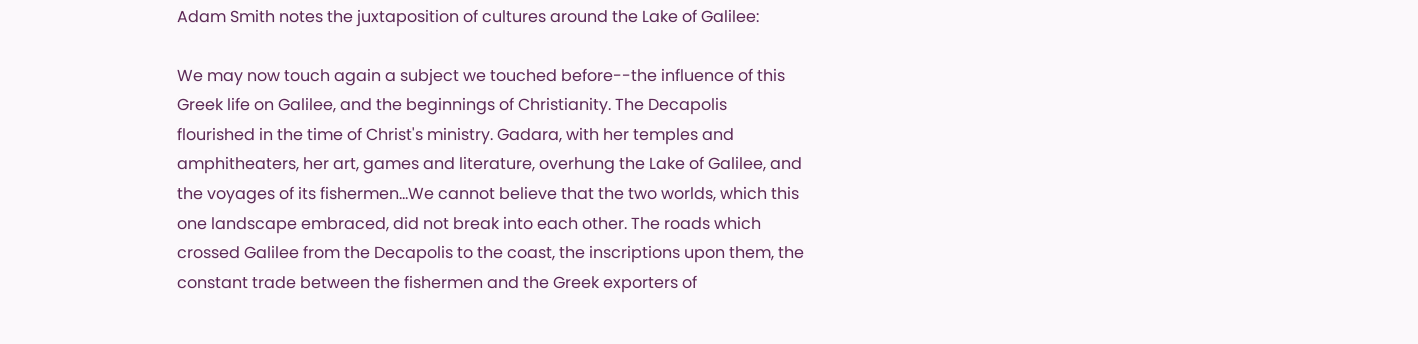Adam Smith notes the juxtaposition of cultures around the Lake of Galilee:

We may now touch again a subject we touched before--the influence of this Greek life on Galilee, and the beginnings of Christianity. The Decapolis flourished in the time of Christ's ministry. Gadara, with her temples and amphitheaters, her art, games and literature, overhung the Lake of Galilee, and the voyages of its fishermen...We cannot believe that the two worlds, which this one landscape embraced, did not break into each other. The roads which crossed Galilee from the Decapolis to the coast, the inscriptions upon them, the constant trade between the fishermen and the Greek exporters of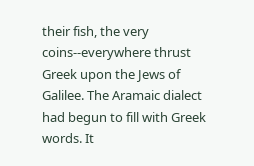their fish, the very coins--everywhere thrust Greek upon the Jews of Galilee. The Aramaic dialect had begun to fill with Greek words. It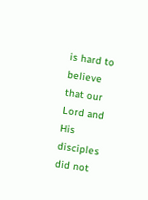is hard to believe that our Lord and His disciples did not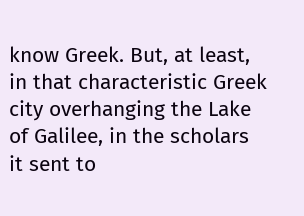know Greek. But, at least, in that characteristic Greek city overhanging the Lake of Galilee, in the scholars it sent to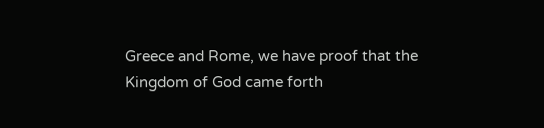Greece and Rome, we have proof that the Kingdom of God came forth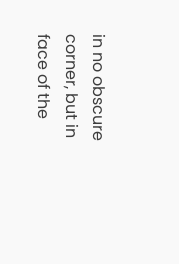in no obscure corner, but in face of the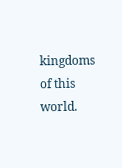kingdoms of this world.